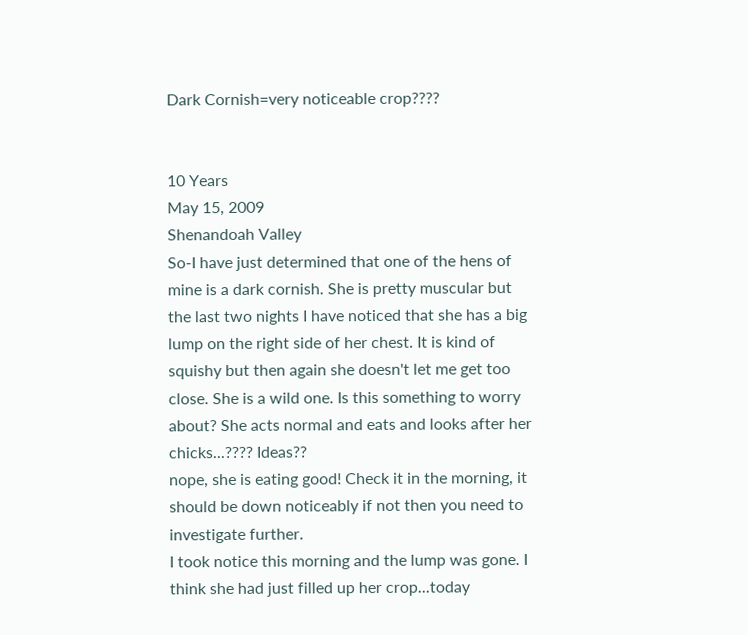Dark Cornish=very noticeable crop????


10 Years
May 15, 2009
Shenandoah Valley
So-I have just determined that one of the hens of mine is a dark cornish. She is pretty muscular but the last two nights I have noticed that she has a big lump on the right side of her chest. It is kind of squishy but then again she doesn't let me get too close. She is a wild one. Is this something to worry about? She acts normal and eats and looks after her chicks...???? Ideas??
nope, she is eating good! Check it in the morning, it should be down noticeably if not then you need to investigate further.
I took notice this morning and the lump was gone. I think she had just filled up her crop...today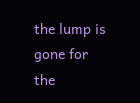the lump is gone for the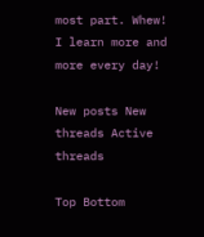most part. Whew! I learn more and more every day!

New posts New threads Active threads

Top Bottom